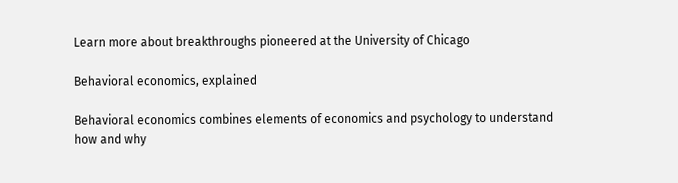Learn more about breakthroughs pioneered at the University of Chicago

Behavioral economics, explained

Behavioral economics combines elements of economics and psychology to understand how and why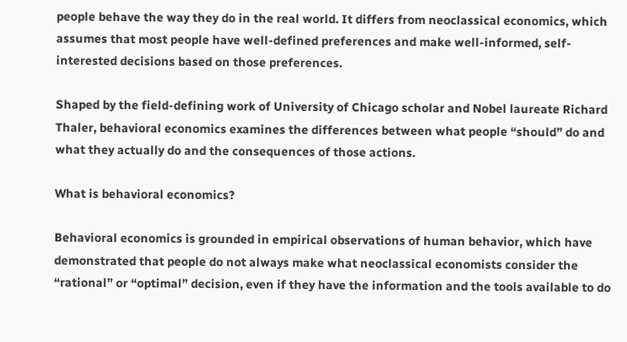people behave the way they do in the real world. It differs from neoclassical economics, which assumes that most people have well-defined preferences and make well-informed, self-interested decisions based on those preferences.

Shaped by the field-defining work of University of Chicago scholar and Nobel laureate Richard Thaler, behavioral economics examines the differences between what people “should” do and what they actually do and the consequences of those actions.

What is behavioral economics?

Behavioral economics is grounded in empirical observations of human behavior, which have demonstrated that people do not always make what neoclassical economists consider the “rational” or “optimal” decision, even if they have the information and the tools available to do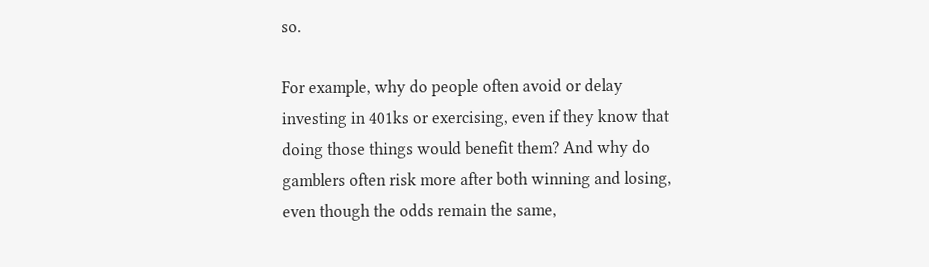so.

For example, why do people often avoid or delay investing in 401ks or exercising, even if they know that doing those things would benefit them? And why do gamblers often risk more after both winning and losing, even though the odds remain the same,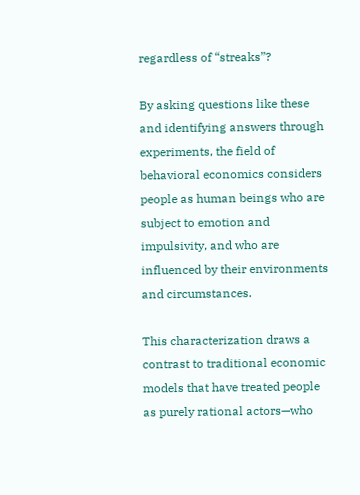regardless of “streaks”?

By asking questions like these and identifying answers through experiments, the field of behavioral economics considers people as human beings who are subject to emotion and impulsivity, and who are influenced by their environments and circumstances.

This characterization draws a contrast to traditional economic models that have treated people as purely rational actors—who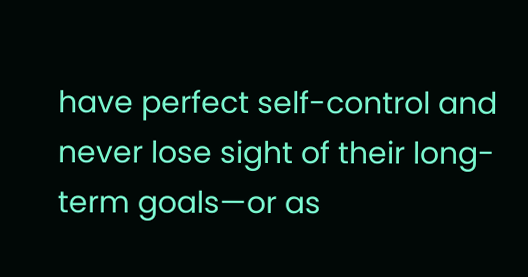have perfect self-control and never lose sight of their long-term goals—or as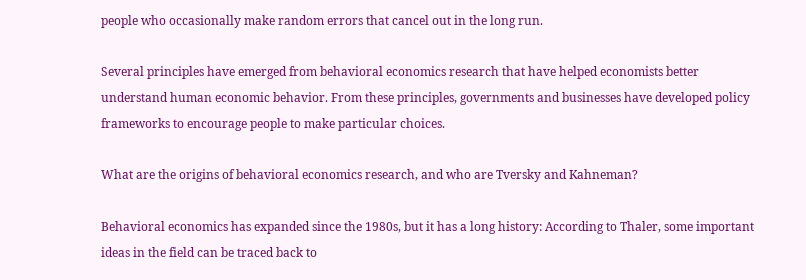people who occasionally make random errors that cancel out in the long run.

Several principles have emerged from behavioral economics research that have helped economists better understand human economic behavior. From these principles, governments and businesses have developed policy frameworks to encourage people to make particular choices.

What are the origins of behavioral economics research, and who are Tversky and Kahneman?

Behavioral economics has expanded since the 1980s, but it has a long history: According to Thaler, some important ideas in the field can be traced back to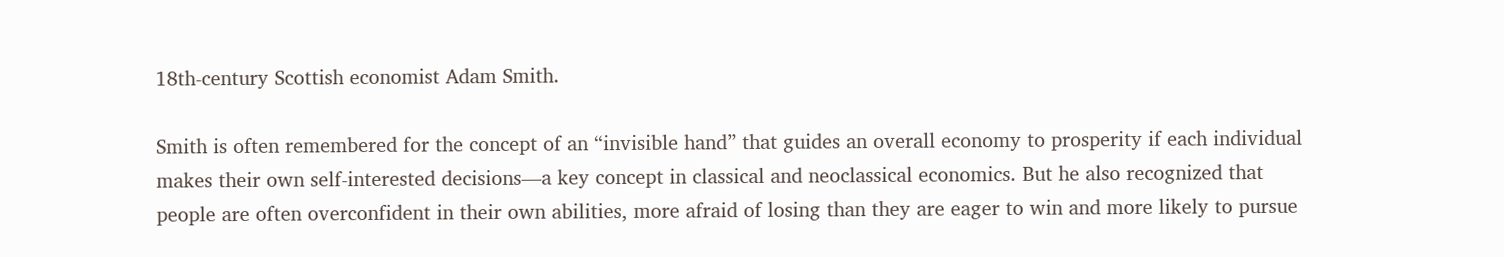18th-century Scottish economist Adam Smith.

Smith is often remembered for the concept of an “invisible hand” that guides an overall economy to prosperity if each individual makes their own self-interested decisions—a key concept in classical and neoclassical economics. But he also recognized that people are often overconfident in their own abilities, more afraid of losing than they are eager to win and more likely to pursue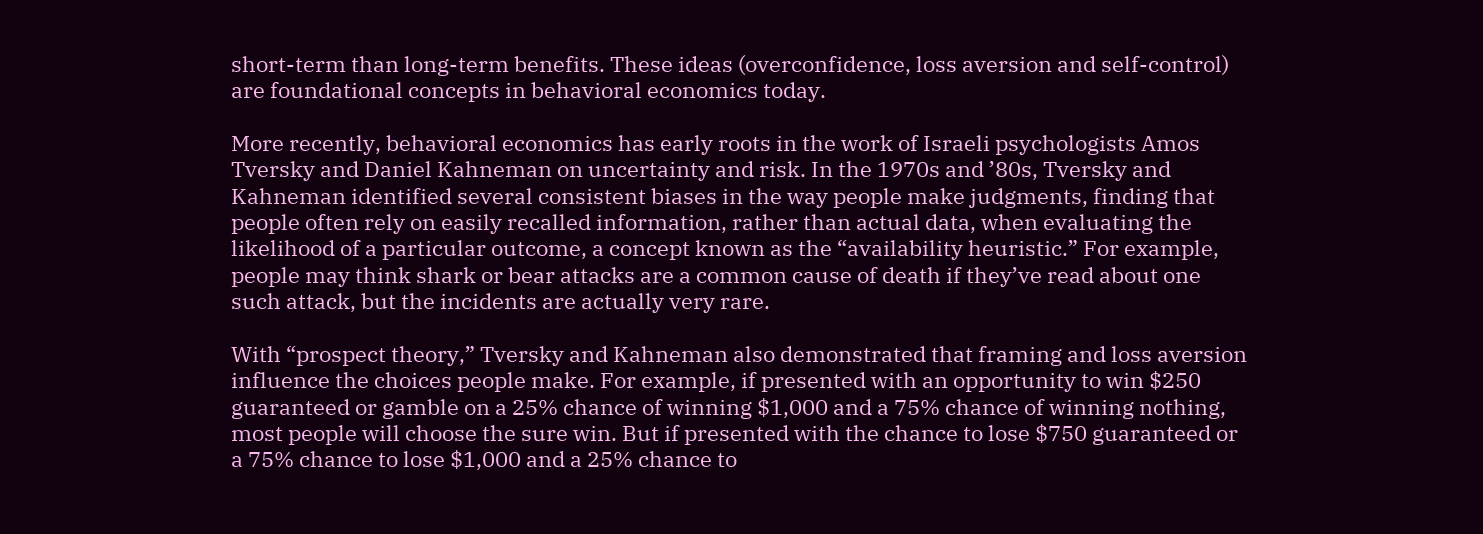short-term than long-term benefits. These ideas (overconfidence, loss aversion and self-control) are foundational concepts in behavioral economics today.

More recently, behavioral economics has early roots in the work of Israeli psychologists Amos Tversky and Daniel Kahneman on uncertainty and risk. In the 1970s and ’80s, Tversky and Kahneman identified several consistent biases in the way people make judgments, finding that people often rely on easily recalled information, rather than actual data, when evaluating the likelihood of a particular outcome, a concept known as the “availability heuristic.” For example, people may think shark or bear attacks are a common cause of death if they’ve read about one such attack, but the incidents are actually very rare.

With “prospect theory,” Tversky and Kahneman also demonstrated that framing and loss aversion influence the choices people make. For example, if presented with an opportunity to win $250 guaranteed or gamble on a 25% chance of winning $1,000 and a 75% chance of winning nothing, most people will choose the sure win. But if presented with the chance to lose $750 guaranteed or a 75% chance to lose $1,000 and a 25% chance to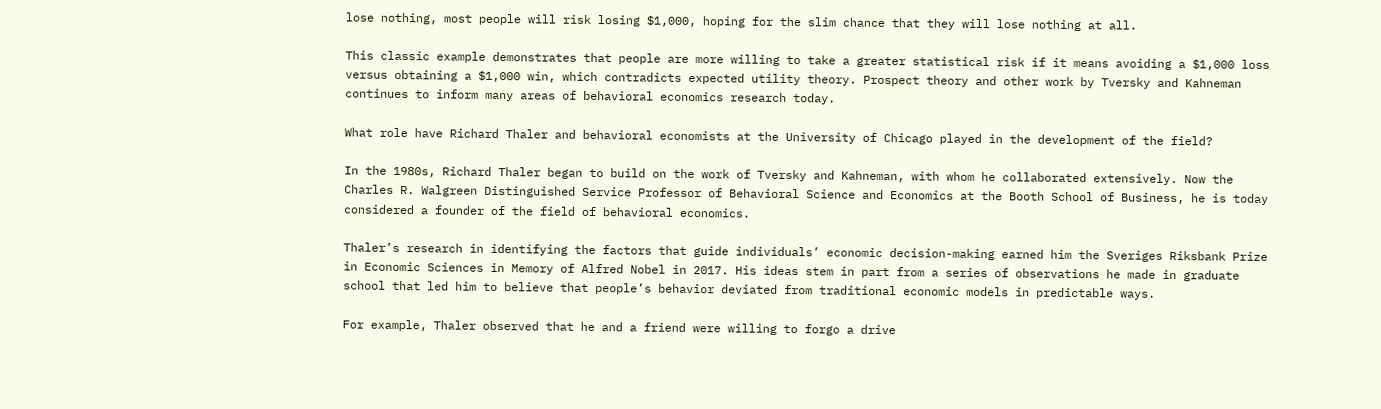lose nothing, most people will risk losing $1,000, hoping for the slim chance that they will lose nothing at all.

This classic example demonstrates that people are more willing to take a greater statistical risk if it means avoiding a $1,000 loss versus obtaining a $1,000 win, which contradicts expected utility theory. Prospect theory and other work by Tversky and Kahneman continues to inform many areas of behavioral economics research today.

What role have Richard Thaler and behavioral economists at the University of Chicago played in the development of the field?

In the 1980s, Richard Thaler began to build on the work of Tversky and Kahneman, with whom he collaborated extensively. Now the Charles R. Walgreen Distinguished Service Professor of Behavioral Science and Economics at the Booth School of Business, he is today considered a founder of the field of behavioral economics.

Thaler’s research in identifying the factors that guide individuals’ economic decision-making earned him the Sveriges Riksbank Prize in Economic Sciences in Memory of Alfred Nobel in 2017. His ideas stem in part from a series of observations he made in graduate school that led him to believe that people’s behavior deviated from traditional economic models in predictable ways.

For example, Thaler observed that he and a friend were willing to forgo a drive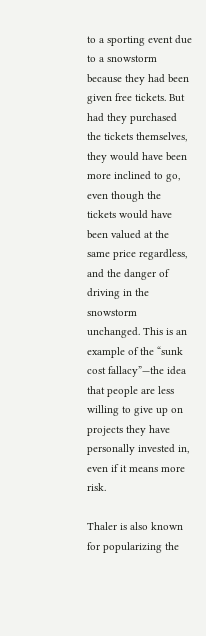to a sporting event due to a snowstorm because they had been given free tickets. But had they purchased the tickets themselves, they would have been more inclined to go, even though the tickets would have been valued at the same price regardless, and the danger of driving in the snowstorm unchanged. This is an example of the “sunk cost fallacy”—the idea that people are less willing to give up on projects they have personally invested in, even if it means more risk.

Thaler is also known for popularizing the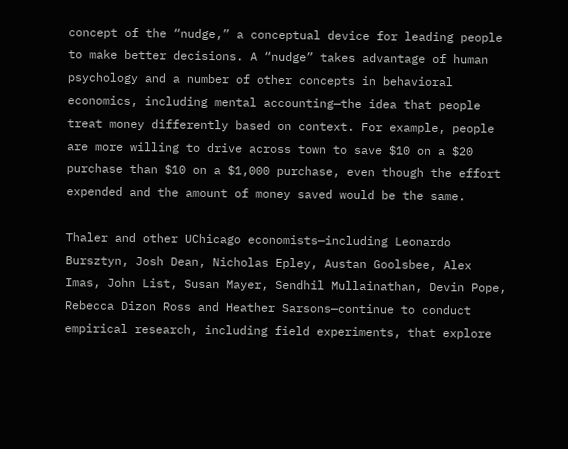concept of the “nudge,” a conceptual device for leading people to make better decisions. A “nudge” takes advantage of human psychology and a number of other concepts in behavioral economics, including mental accounting—the idea that people treat money differently based on context. For example, people are more willing to drive across town to save $10 on a $20 purchase than $10 on a $1,000 purchase, even though the effort expended and the amount of money saved would be the same.

Thaler and other UChicago economists—including Leonardo Bursztyn, Josh Dean, Nicholas Epley, Austan Goolsbee, Alex Imas, John List, Susan Mayer, Sendhil Mullainathan, Devin Pope, Rebecca Dizon Ross and Heather Sarsons—continue to conduct empirical research, including field experiments, that explore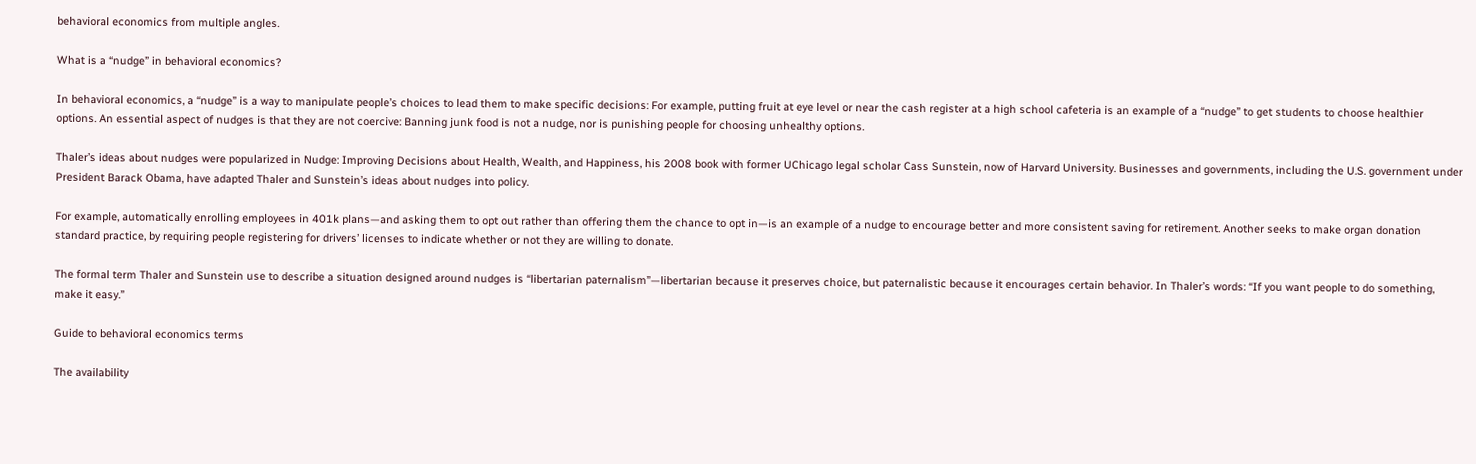behavioral economics from multiple angles.

What is a “nudge” in behavioral economics?

In behavioral economics, a “nudge” is a way to manipulate people’s choices to lead them to make specific decisions: For example, putting fruit at eye level or near the cash register at a high school cafeteria is an example of a “nudge” to get students to choose healthier options. An essential aspect of nudges is that they are not coercive: Banning junk food is not a nudge, nor is punishing people for choosing unhealthy options.

Thaler’s ideas about nudges were popularized in Nudge: Improving Decisions about Health, Wealth, and Happiness, his 2008 book with former UChicago legal scholar Cass Sunstein, now of Harvard University. Businesses and governments, including the U.S. government under President Barack Obama, have adapted Thaler and Sunstein’s ideas about nudges into policy.

For example, automatically enrolling employees in 401k plans—and asking them to opt out rather than offering them the chance to opt in—is an example of a nudge to encourage better and more consistent saving for retirement. Another seeks to make organ donation standard practice, by requiring people registering for drivers’ licenses to indicate whether or not they are willing to donate.

The formal term Thaler and Sunstein use to describe a situation designed around nudges is “libertarian paternalism”—libertarian because it preserves choice, but paternalistic because it encourages certain behavior. In Thaler’s words: “If you want people to do something, make it easy.”

Guide to behavioral economics terms

The availability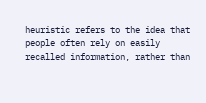heuristic refers to the idea that people often rely on easily recalled information, rather than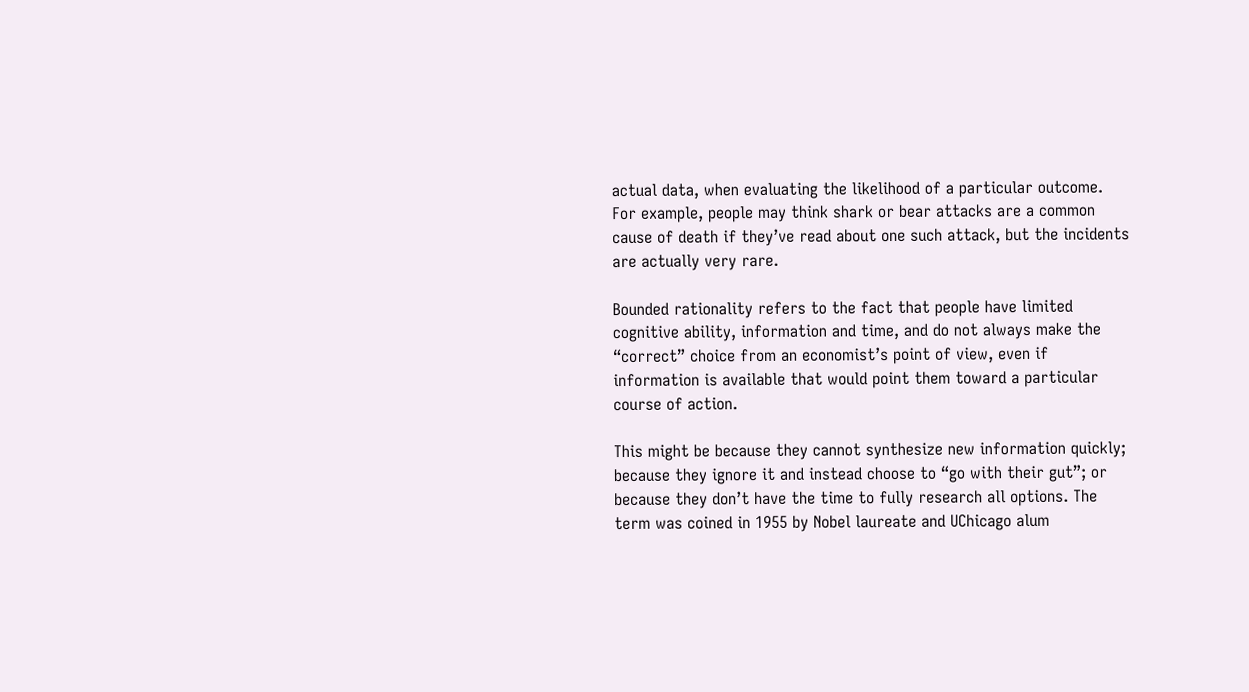actual data, when evaluating the likelihood of a particular outcome. For example, people may think shark or bear attacks are a common cause of death if they’ve read about one such attack, but the incidents are actually very rare.

Bounded rationality refers to the fact that people have limited cognitive ability, information and time, and do not always make the “correct” choice from an economist’s point of view, even if information is available that would point them toward a particular course of action.

This might be because they cannot synthesize new information quickly; because they ignore it and instead choose to “go with their gut”; or because they don’t have the time to fully research all options. The term was coined in 1955 by Nobel laureate and UChicago alum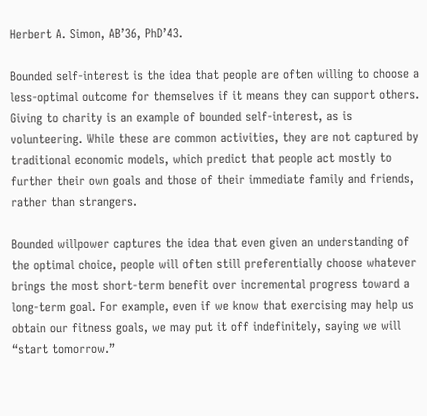Herbert A. Simon, AB’36, PhD’43.

Bounded self-interest is the idea that people are often willing to choose a less-optimal outcome for themselves if it means they can support others. Giving to charity is an example of bounded self-interest, as is volunteering. While these are common activities, they are not captured by traditional economic models, which predict that people act mostly to further their own goals and those of their immediate family and friends, rather than strangers.

Bounded willpower captures the idea that even given an understanding of the optimal choice, people will often still preferentially choose whatever brings the most short-term benefit over incremental progress toward a long-term goal. For example, even if we know that exercising may help us obtain our fitness goals, we may put it off indefinitely, saying we will “start tomorrow.”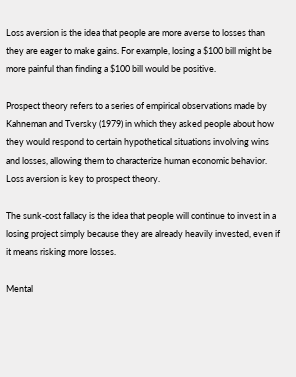Loss aversion is the idea that people are more averse to losses than they are eager to make gains. For example, losing a $100 bill might be more painful than finding a $100 bill would be positive.

Prospect theory refers to a series of empirical observations made by Kahneman and Tversky (1979) in which they asked people about how they would respond to certain hypothetical situations involving wins and losses, allowing them to characterize human economic behavior. Loss aversion is key to prospect theory.

The sunk-cost fallacy is the idea that people will continue to invest in a losing project simply because they are already heavily invested, even if it means risking more losses.

Mental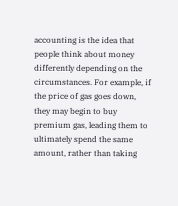accounting is the idea that people think about money differently depending on the circumstances. For example, if the price of gas goes down, they may begin to buy premium gas, leading them to ultimately spend the same amount, rather than taking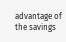advantage of the savings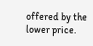offered by the lower price.